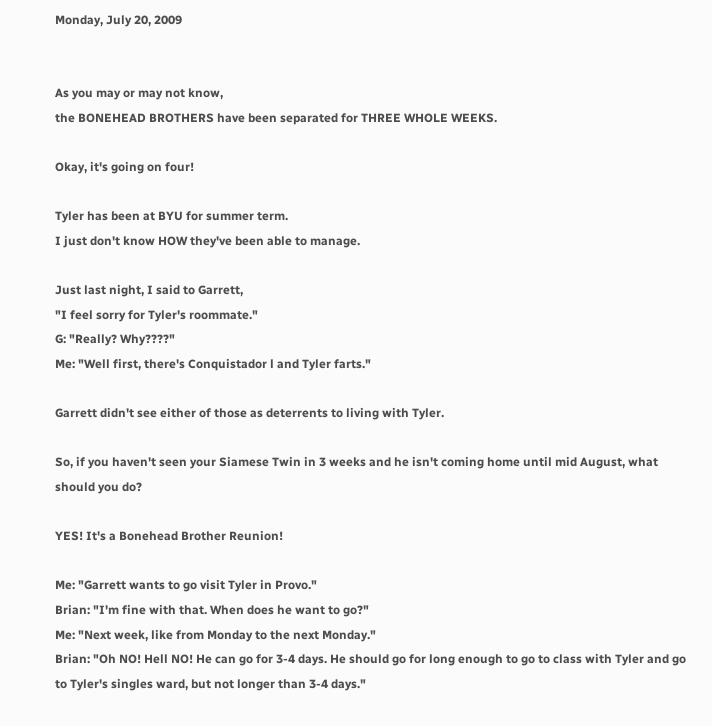Monday, July 20, 2009


As you may or may not know,
the BONEHEAD BROTHERS have been separated for THREE WHOLE WEEKS.

Okay, it's going on four!

Tyler has been at BYU for summer term.
I just don't know HOW they've been able to manage.

Just last night, I said to Garrett,
"I feel sorry for Tyler's roommate."
G: "Really? Why????"
Me: "Well first, there's Conquistador l and Tyler farts."

Garrett didn't see either of those as deterrents to living with Tyler.

So, if you haven't seen your Siamese Twin in 3 weeks and he isn't coming home until mid August, what should you do?

YES! It's a Bonehead Brother Reunion!

Me: "Garrett wants to go visit Tyler in Provo."
Brian: "I'm fine with that. When does he want to go?"
Me: "Next week, like from Monday to the next Monday."
Brian: "Oh NO! Hell NO! He can go for 3-4 days. He should go for long enough to go to class with Tyler and go to Tyler's singles ward, but not longer than 3-4 days."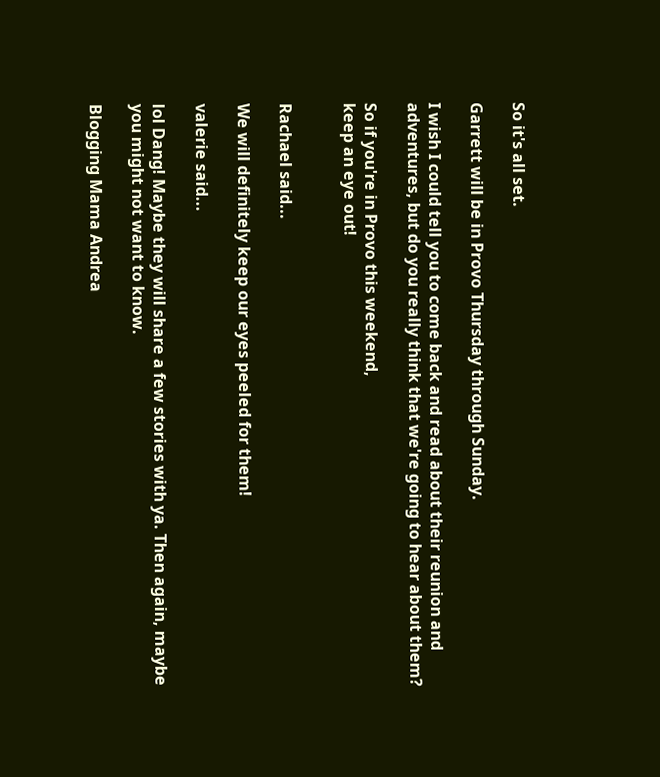So it's all set.

Garrett will be in Provo Thursday through Sunday.

I wish I could tell you to come back and read about their reunion and adventures, but do you really think that we're going to hear about them?

So if you're in Provo this weekend,
keep an eye out!


Rachael said...

We will definitely keep our eyes peeled for them!

valerie said...

lol Dang! Maybe they will share a few stories with ya. Then again, maybe you might not want to know.

Blogging Mama Andrea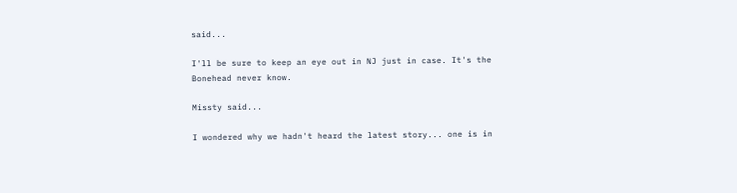said...

I'll be sure to keep an eye out in NJ just in case. It's the Bonehead never know.

Missty said...

I wondered why we hadn't heard the latest story... one is in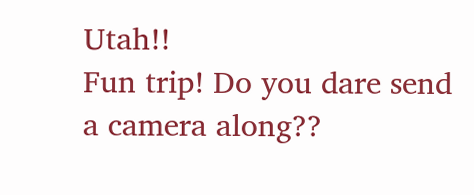Utah!!
Fun trip! Do you dare send a camera along??